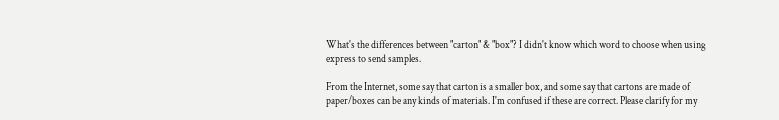What's the differences between "carton" & "box"? I didn't know which word to choose when using express to send samples.

From the Internet, some say that carton is a smaller box, and some say that cartons are made of paper/boxes can be any kinds of materials. I'm confused if these are correct. Please clarify for my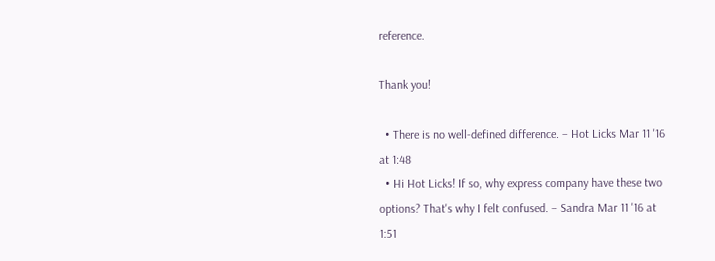reference.

Thank you!

  • There is no well-defined difference. – Hot Licks Mar 11 '16 at 1:48
  • Hi Hot Licks! If so, why express company have these two options? That's why I felt confused. – Sandra Mar 11 '16 at 1:51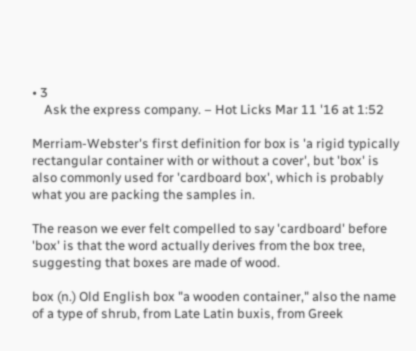• 3
    Ask the express company. – Hot Licks Mar 11 '16 at 1:52

Merriam-Webster's first definition for box is 'a rigid typically rectangular container with or without a cover', but 'box' is also commonly used for 'cardboard box', which is probably what you are packing the samples in.

The reason we ever felt compelled to say 'cardboard' before 'box' is that the word actually derives from the box tree, suggesting that boxes are made of wood.

box (n.) Old English box "a wooden container," also the name of a type of shrub, from Late Latin buxis, from Greek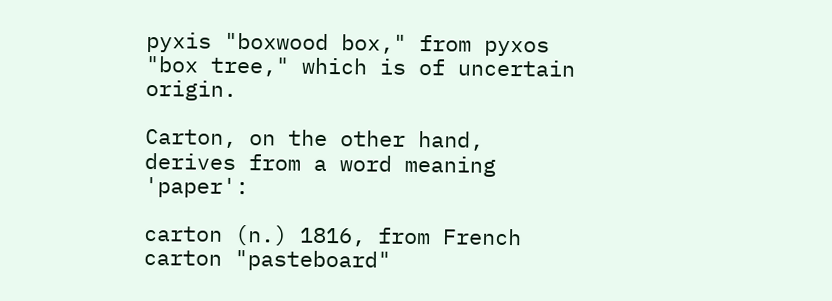pyxis "boxwood box," from pyxos "box tree," which is of uncertain origin.

Carton, on the other hand, derives from a word meaning 'paper':

carton (n.) 1816, from French carton "pasteboard"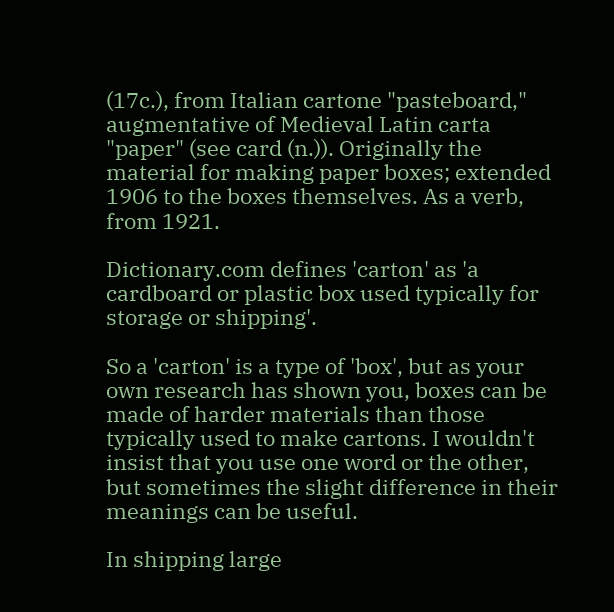(17c.), from Italian cartone "pasteboard," augmentative of Medieval Latin carta "paper" (see card (n.)). Originally the material for making paper boxes; extended 1906 to the boxes themselves. As a verb, from 1921.

Dictionary.com defines 'carton' as 'a cardboard or plastic box used typically for storage or shipping'.

So a 'carton' is a type of 'box', but as your own research has shown you, boxes can be made of harder materials than those typically used to make cartons. I wouldn't insist that you use one word or the other, but sometimes the slight difference in their meanings can be useful.

In shipping large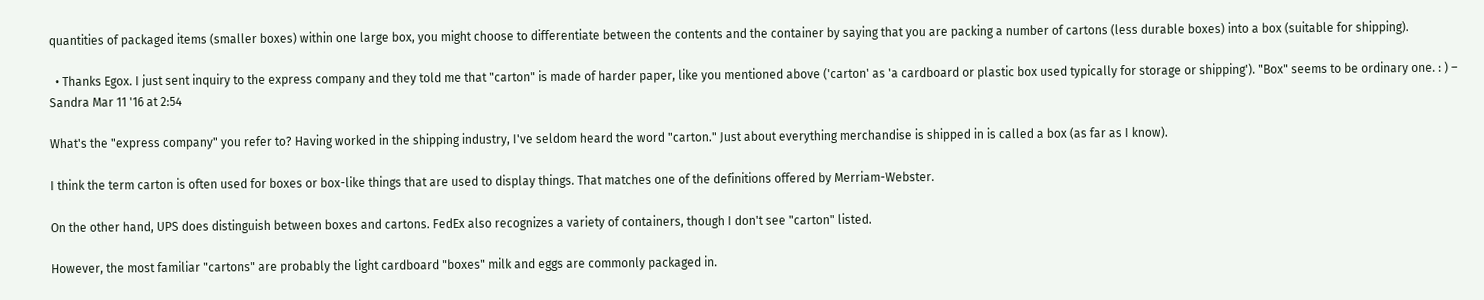quantities of packaged items (smaller boxes) within one large box, you might choose to differentiate between the contents and the container by saying that you are packing a number of cartons (less durable boxes) into a box (suitable for shipping).

  • Thanks Egox. I just sent inquiry to the express company and they told me that "carton" is made of harder paper, like you mentioned above ('carton' as 'a cardboard or plastic box used typically for storage or shipping'). "Box" seems to be ordinary one. : ) – Sandra Mar 11 '16 at 2:54

What's the "express company" you refer to? Having worked in the shipping industry, I've seldom heard the word "carton." Just about everything merchandise is shipped in is called a box (as far as I know).

I think the term carton is often used for boxes or box-like things that are used to display things. That matches one of the definitions offered by Merriam-Webster.

On the other hand, UPS does distinguish between boxes and cartons. FedEx also recognizes a variety of containers, though I don't see "carton" listed.

However, the most familiar "cartons" are probably the light cardboard "boxes" milk and eggs are commonly packaged in.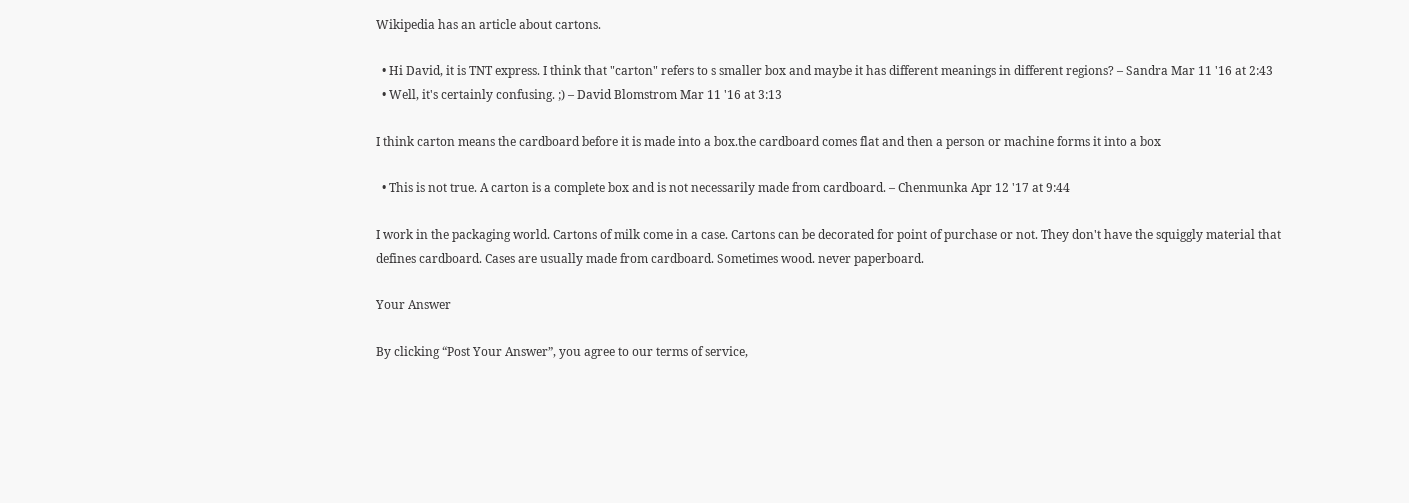Wikipedia has an article about cartons.

  • Hi David, it is TNT express. I think that "carton" refers to s smaller box and maybe it has different meanings in different regions? – Sandra Mar 11 '16 at 2:43
  • Well, it's certainly confusing. ;) – David Blomstrom Mar 11 '16 at 3:13

I think carton means the cardboard before it is made into a box.the cardboard comes flat and then a person or machine forms it into a box

  • This is not true. A carton is a complete box and is not necessarily made from cardboard. – Chenmunka Apr 12 '17 at 9:44

I work in the packaging world. Cartons of milk come in a case. Cartons can be decorated for point of purchase or not. They don't have the squiggly material that defines cardboard. Cases are usually made from cardboard. Sometimes wood. never paperboard.

Your Answer

By clicking “Post Your Answer”, you agree to our terms of service,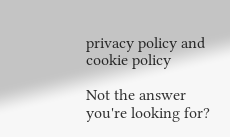privacy policy and cookie policy

Not the answer you're looking for?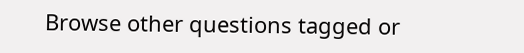Browse other questions tagged or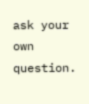ask your own question.